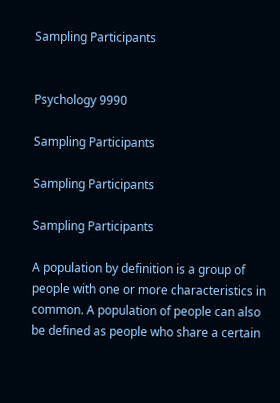Sampling Participants


Psychology 9990

Sampling Participants

Sampling Participants

Sampling Participants

A population by definition is a group of people with one or more characteristics in common. A population of people can also be defined as people who share a certain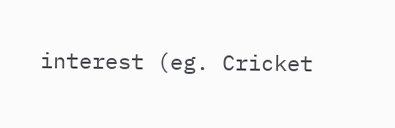interest (eg. Cricket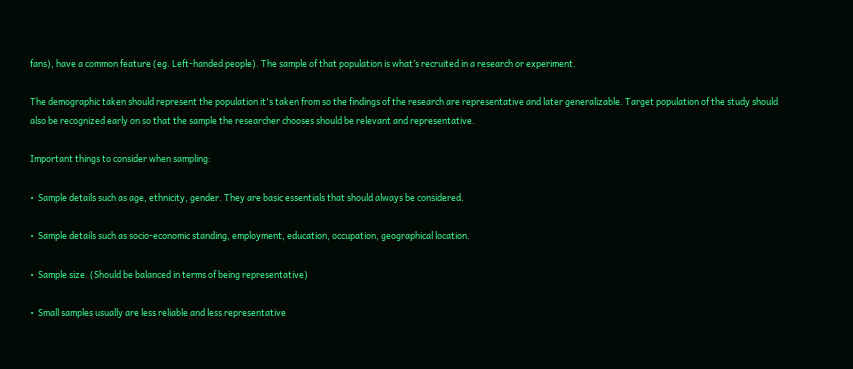fans), have a common feature (eg. Left-handed people). The sample of that population is what’s recruited in a research or experiment.

The demographic taken should represent the population it's taken from so the findings of the research are representative and later generalizable. Target population of the study should also be recognized early on so that the sample the researcher chooses should be relevant and representative.

Important things to consider when sampling:

•  Sample details such as age, ethnicity, gender. They are basic essentials that should always be considered.

•  Sample details such as socio-economic standing, employment, education, occupation, geographical location.

•  Sample size. (Should be balanced in terms of being representative)

•  Small samples usually are less reliable and less representative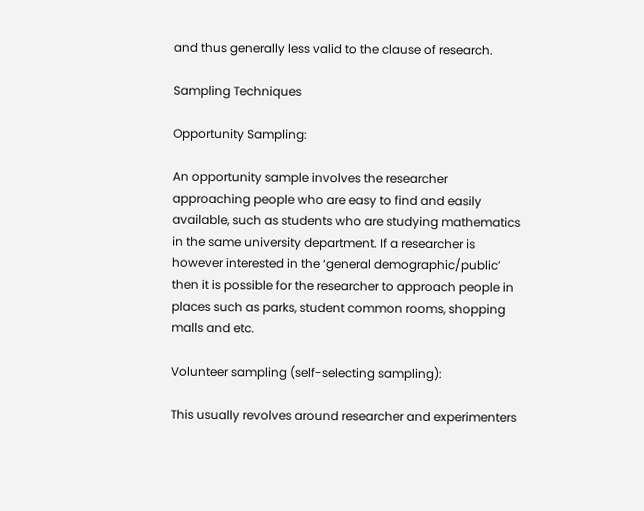and thus generally less valid to the clause of research.

Sampling Techniques

Opportunity Sampling:

An opportunity sample involves the researcher approaching people who are easy to find and easily available, such as students who are studying mathematics in the same university department. If a researcher is however interested in the ‘general demographic/public’ then it is possible for the researcher to approach people in places such as parks, student common rooms, shopping malls and etc.

Volunteer sampling (self-selecting sampling):

This usually revolves around researcher and experimenters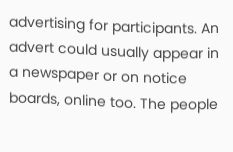advertising for participants. An advert could usually appear in a newspaper or on notice boards, online too. The people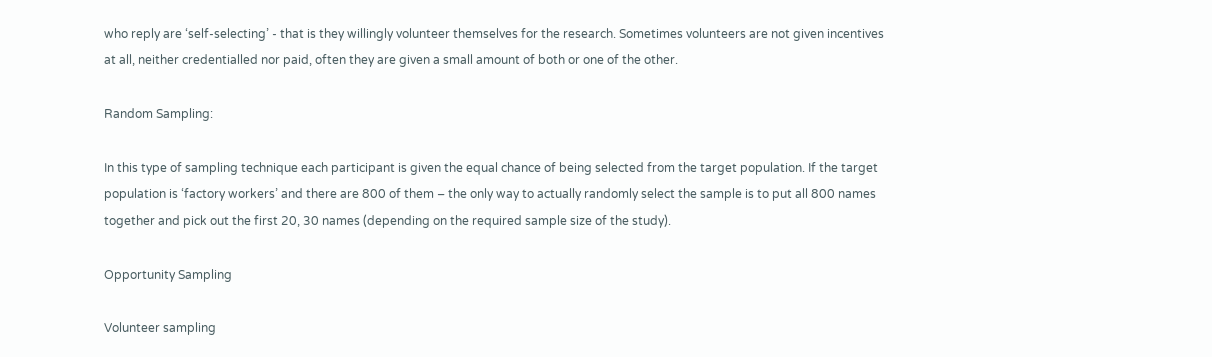who reply are ‘self-selecting’ - that is they willingly volunteer themselves for the research. Sometimes volunteers are not given incentives at all, neither credentialled nor paid, often they are given a small amount of both or one of the other.

Random Sampling:

In this type of sampling technique each participant is given the equal chance of being selected from the target population. If the target population is ‘factory workers’ and there are 800 of them – the only way to actually randomly select the sample is to put all 800 names together and pick out the first 20, 30 names (depending on the required sample size of the study).

Opportunity Sampling

Volunteer sampling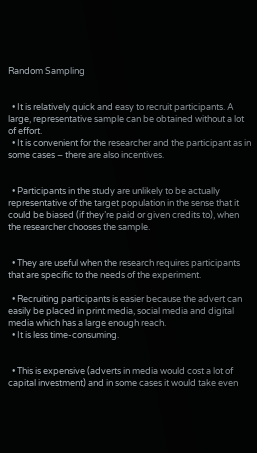Random Sampling


  • It is relatively quick and easy to recruit participants. A large, representative sample can be obtained without a lot of effort.
  • It is convenient for the researcher and the participant as in some cases – there are also incentives.


  • Participants in the study are unlikely to be actually representative of the target population in the sense that it could be biased (if they’re paid or given credits to), when the researcher chooses the sample.


  • They are useful when the research requires participants that are specific to the needs of the experiment.

  • Recruiting participants is easier because the advert can easily be placed in print media, social media and digital media which has a large enough reach.
  • It is less time-consuming.


  • This is expensive (adverts in media would cost a lot of capital investment) and in some cases it would take even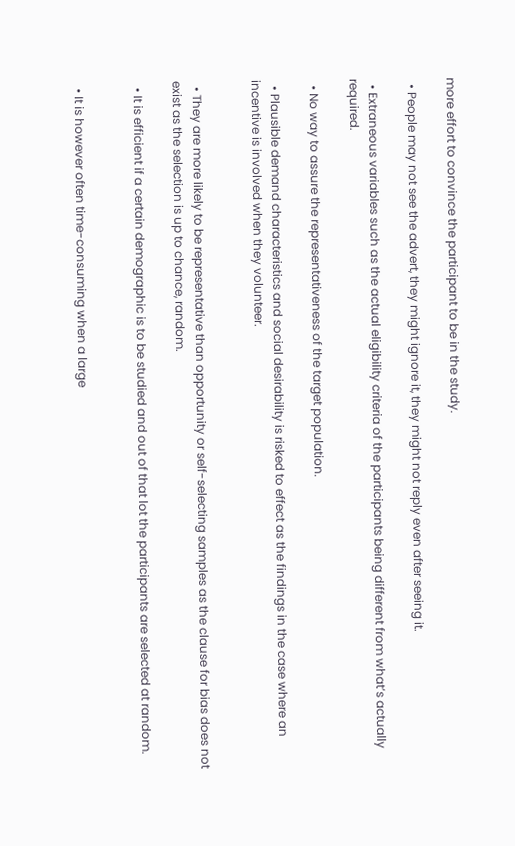more effort to convince the participant to be in the study.

  • People may not see the advert, they might ignore it, they might not reply even after seeing it.

  • Extraneous variables such as the actual eligibility criteria of the participants being different from what’s actually required.

  • No way to assure the representativeness of the target population.

  • Plausible demand characteristics and social desirability is risked to effect as the findings in the case where an incentive is involved when they volunteer.


  • They are more likely to be representative than opportunity or self-selecting samples as the clause for bias does not exist as the selection is up to chance, random.

  • It is efficient if a certain demographic is to be studied and out of that lot the participants are selected at random.


  • It is however often time-consuming when a large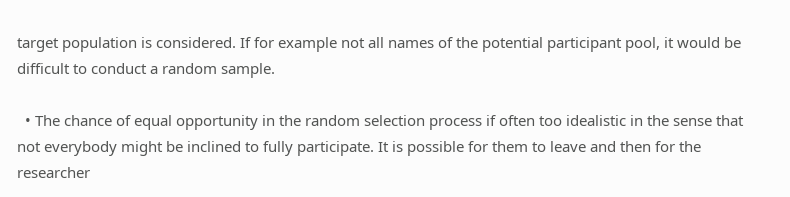target population is considered. If for example not all names of the potential participant pool, it would be difficult to conduct a random sample.

  • The chance of equal opportunity in the random selection process if often too idealistic in the sense that not everybody might be inclined to fully participate. It is possible for them to leave and then for the researcher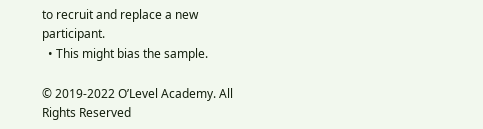to recruit and replace a new participant.
  • This might bias the sample.

© 2019-2022 O’Level Academy. All Rights Reserved